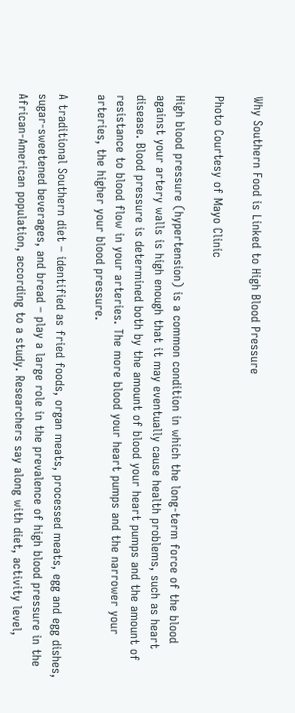Why Southern Food is Linked to High Blood Pressure

Photo Courtesy of Mayo Clinic

High blood pressure (hypertension) is a common condition in which the long-term force of the blood against your artery walls is high enough that it may eventually cause health problems, such as heart disease. Blood pressure is determined both by the amount of blood your heart pumps and the amount of resistance to blood flow in your arteries. The more blood your heart pumps and the narrower your arteries, the higher your blood pressure.

A traditional Southern diet – identified as fried foods, organ meats, processed meats, egg and egg dishes, sugar-sweetened beverages, and bread – play a large role in the prevalence of high blood pressure in the African-American population, according to a study. Researchers say along with diet, activity level,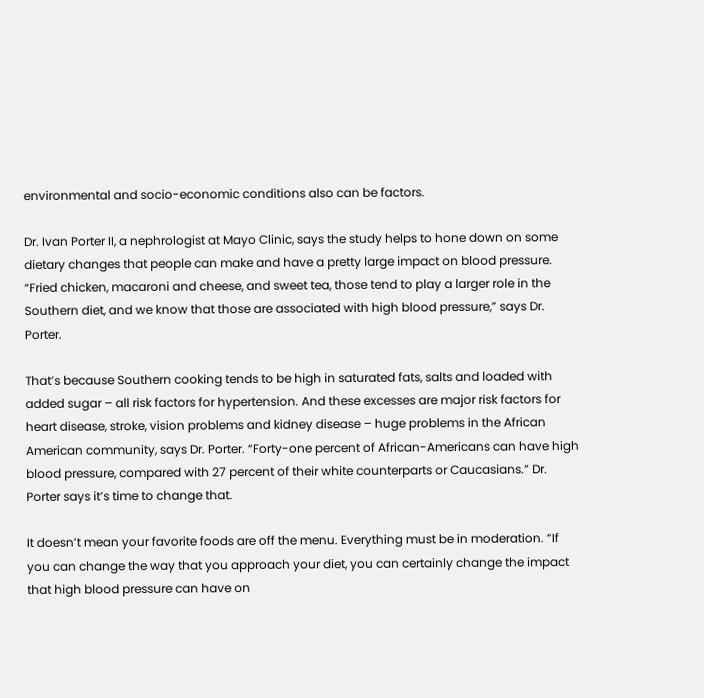environmental and socio-economic conditions also can be factors.

Dr. Ivan Porter II, a nephrologist at Mayo Clinic, says the study helps to hone down on some dietary changes that people can make and have a pretty large impact on blood pressure. “Fried chicken, macaroni and cheese, and sweet tea, those tend to play a larger role in the Southern diet, and we know that those are associated with high blood pressure,” says Dr. Porter.

That’s because Southern cooking tends to be high in saturated fats, salts and loaded with added sugar – all risk factors for hypertension. And these excesses are major risk factors for heart disease, stroke, vision problems and kidney disease – huge problems in the African American community, says Dr. Porter. “Forty-one percent of African-Americans can have high blood pressure, compared with 27 percent of their white counterparts or Caucasians.” Dr. Porter says it’s time to change that.

It doesn’t mean your favorite foods are off the menu. Everything must be in moderation. “If you can change the way that you approach your diet, you can certainly change the impact that high blood pressure can have on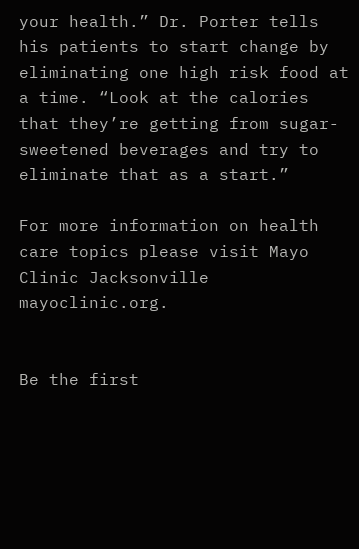your health.” Dr. Porter tells his patients to start change by eliminating one high risk food at a time. “Look at the calories that they’re getting from sugar-sweetened beverages and try to eliminate that as a start.”

For more information on health care topics please visit Mayo Clinic Jacksonville mayoclinic.org.


Be the first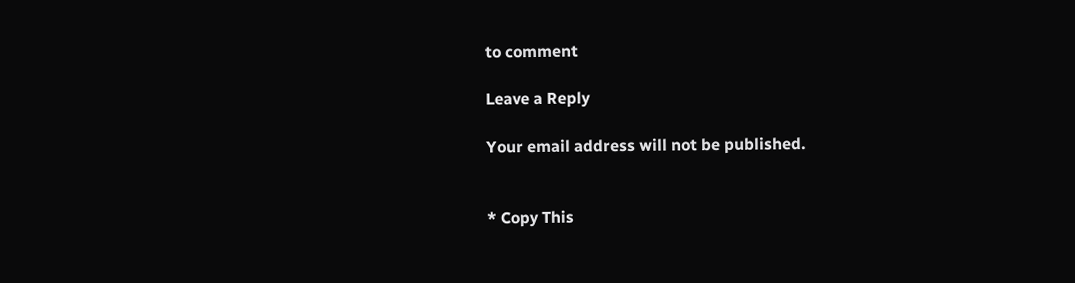to comment

Leave a Reply

Your email address will not be published.


* Copy This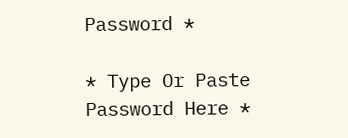Password *

* Type Or Paste Password Here *